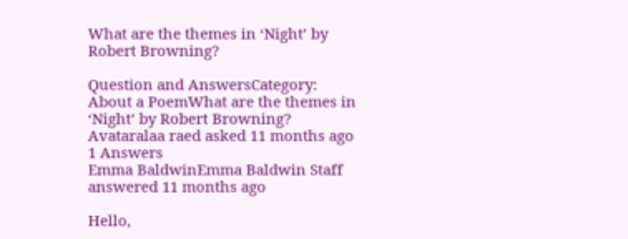What are the themes in ‘Night’ by Robert Browning?

Question and AnswersCategory: About a PoemWhat are the themes in ‘Night’ by Robert Browning?
Avataralaa raed asked 11 months ago
1 Answers
Emma BaldwinEmma Baldwin Staff answered 11 months ago

Hello,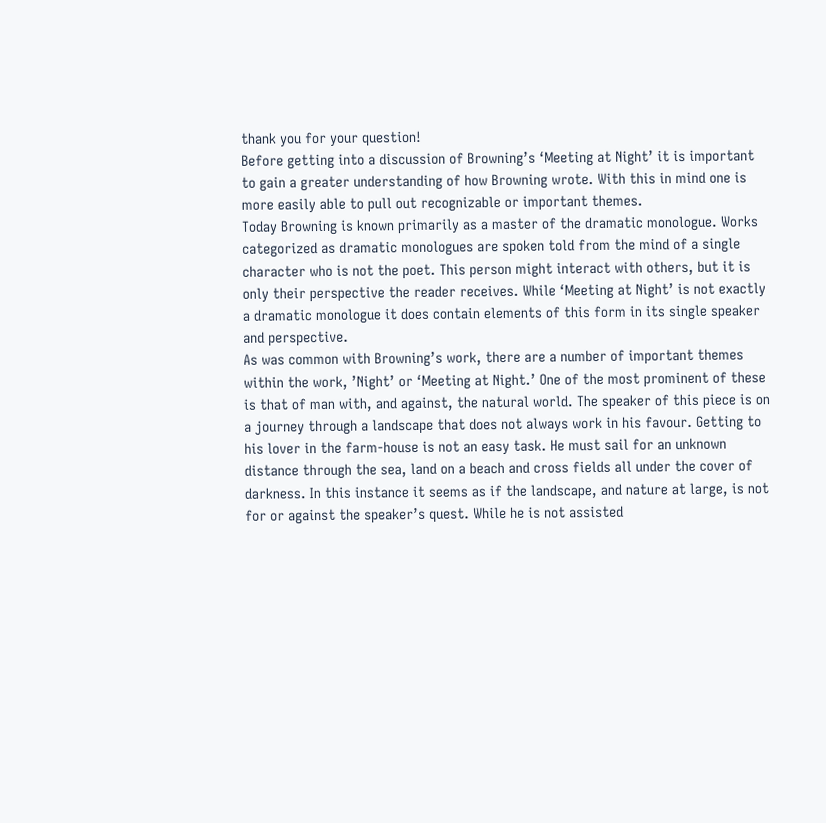thank you for your question!
Before getting into a discussion of Browning’s ‘Meeting at Night’ it is important to gain a greater understanding of how Browning wrote. With this in mind one is more easily able to pull out recognizable or important themes.
Today Browning is known primarily as a master of the dramatic monologue. Works categorized as dramatic monologues are spoken told from the mind of a single character who is not the poet. This person might interact with others, but it is only their perspective the reader receives. While ‘Meeting at Night’ is not exactly a dramatic monologue it does contain elements of this form in its single speaker and perspective.
As was common with Browning’s work, there are a number of important themes within the work, ’Night’ or ‘Meeting at Night.’ One of the most prominent of these is that of man with, and against, the natural world. The speaker of this piece is on a journey through a landscape that does not always work in his favour. Getting to his lover in the farm-house is not an easy task. He must sail for an unknown distance through the sea, land on a beach and cross fields all under the cover of darkness. In this instance it seems as if the landscape, and nature at large, is not for or against the speaker’s quest. While he is not assisted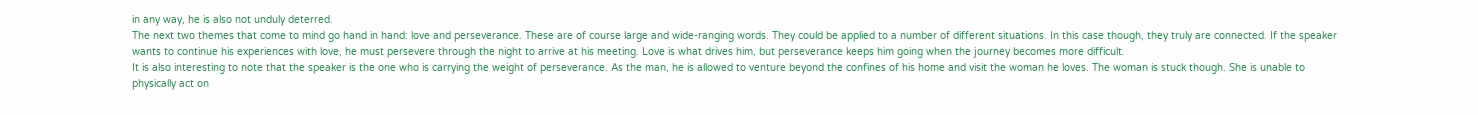in any way, he is also not unduly deterred.
The next two themes that come to mind go hand in hand: love and perseverance. These are of course large and wide-ranging words. They could be applied to a number of different situations. In this case though, they truly are connected. If the speaker wants to continue his experiences with love, he must persevere through the night to arrive at his meeting. Love is what drives him, but perseverance keeps him going when the journey becomes more difficult.
It is also interesting to note that the speaker is the one who is carrying the weight of perseverance. As the man, he is allowed to venture beyond the confines of his home and visit the woman he loves. The woman is stuck though. She is unable to physically act on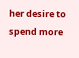her desire to spend more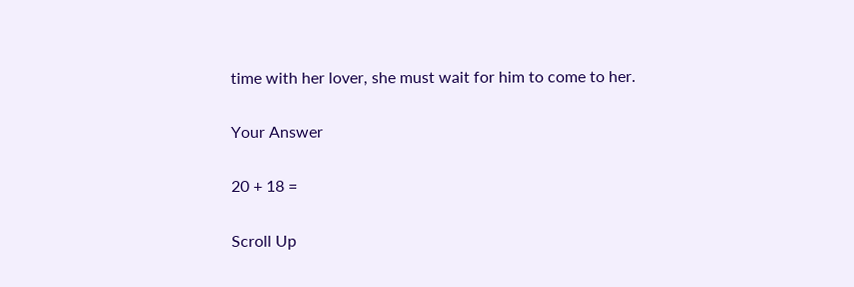time with her lover, she must wait for him to come to her.

Your Answer

20 + 18 =

Scroll Up